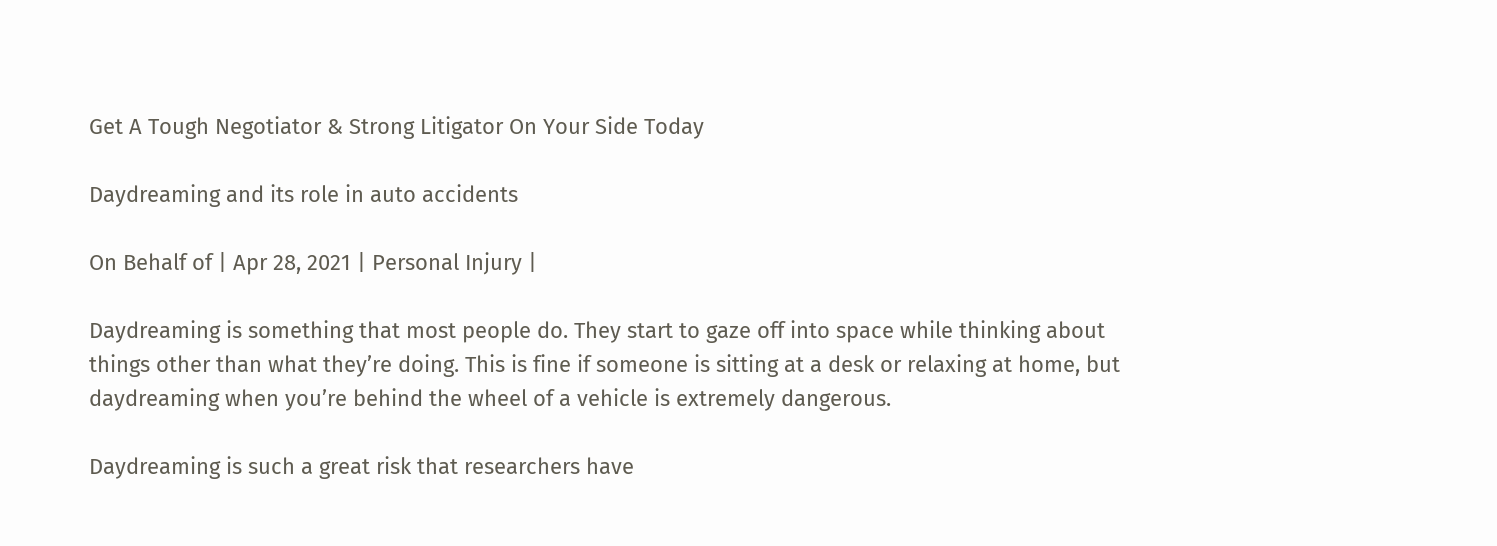Get A Tough Negotiator & Strong Litigator On Your Side Today

Daydreaming and its role in auto accidents

On Behalf of | Apr 28, 2021 | Personal Injury |

Daydreaming is something that most people do. They start to gaze off into space while thinking about things other than what they’re doing. This is fine if someone is sitting at a desk or relaxing at home, but daydreaming when you’re behind the wheel of a vehicle is extremely dangerous.

Daydreaming is such a great risk that researchers have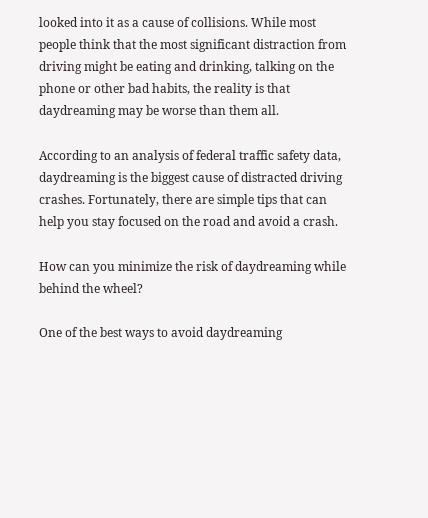looked into it as a cause of collisions. While most people think that the most significant distraction from driving might be eating and drinking, talking on the phone or other bad habits, the reality is that daydreaming may be worse than them all.

According to an analysis of federal traffic safety data, daydreaming is the biggest cause of distracted driving crashes. Fortunately, there are simple tips that can help you stay focused on the road and avoid a crash.

How can you minimize the risk of daydreaming while behind the wheel?

One of the best ways to avoid daydreaming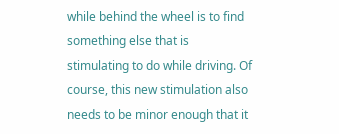while behind the wheel is to find something else that is stimulating to do while driving. Of course, this new stimulation also needs to be minor enough that it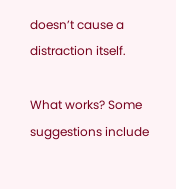doesn’t cause a distraction itself.

What works? Some suggestions include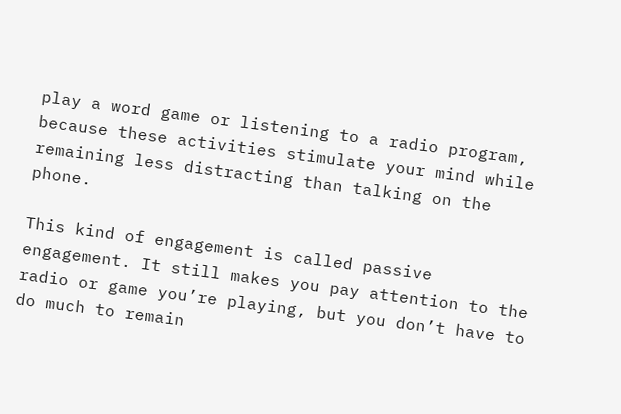play a word game or listening to a radio program, because these activities stimulate your mind while remaining less distracting than talking on the phone.

This kind of engagement is called passive engagement. It still makes you pay attention to the radio or game you’re playing, but you don’t have to do much to remain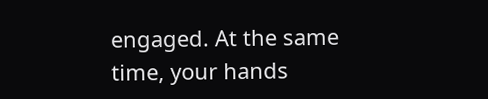engaged. At the same time, your hands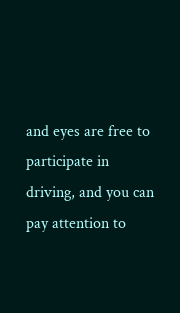and eyes are free to participate in driving, and you can pay attention to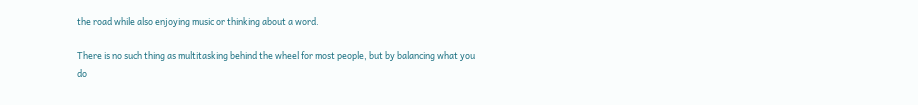the road while also enjoying music or thinking about a word.

There is no such thing as multitasking behind the wheel for most people, but by balancing what you do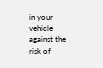in your vehicle against the risk of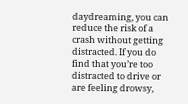daydreaming, you can reduce the risk of a crash without getting distracted. If you do find that you’re too distracted to drive or are feeling drowsy,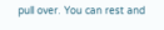pull over. You can rest and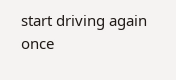start driving again once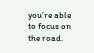you’re able to focus on the road.